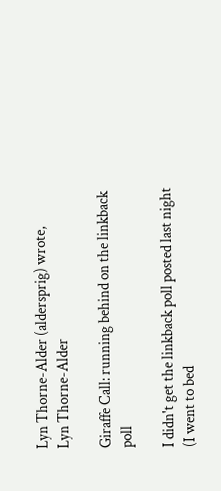Lyn Thorne-Alder (aldersprig) wrote,
Lyn Thorne-Alder

Giraffe Call: running behind on the linkback poll

I didn't get the linkback poll posted last night (I went to bed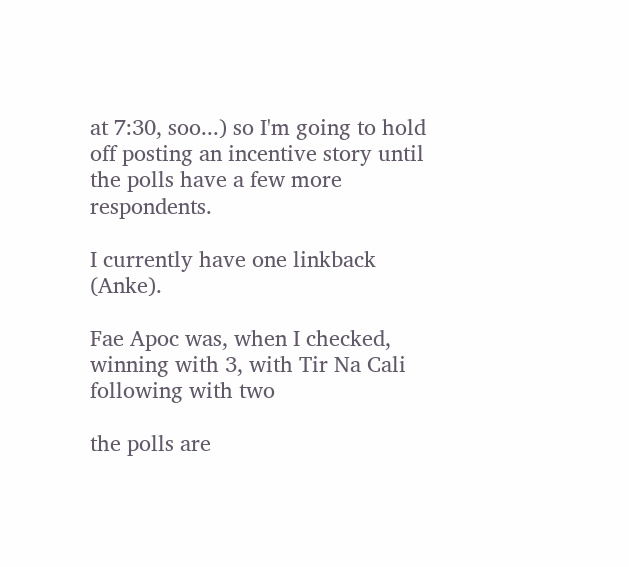at 7:30, soo...) so I'm going to hold off posting an incentive story until the polls have a few more respondents.

I currently have one linkback (Anke).

Fae Apoc was, when I checked, winning with 3, with Tir Na Cali following with two

the polls are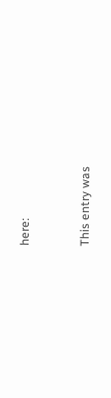here:


This entry was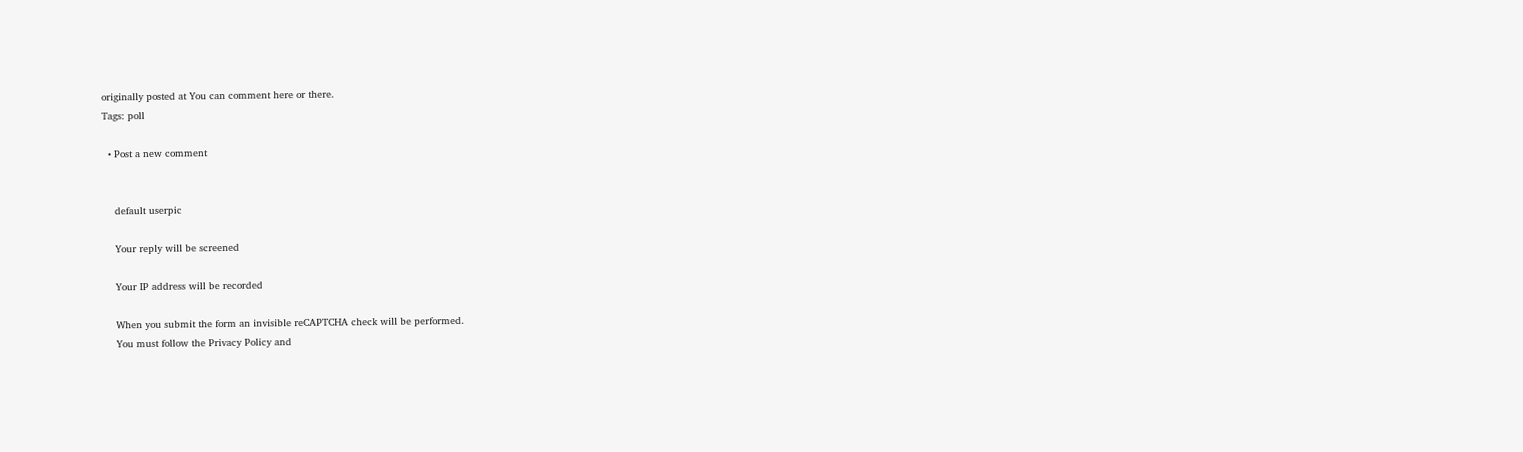originally posted at You can comment here or there.
Tags: poll

  • Post a new comment


    default userpic

    Your reply will be screened

    Your IP address will be recorded

    When you submit the form an invisible reCAPTCHA check will be performed.
    You must follow the Privacy Policy and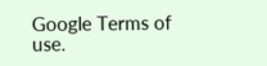Google Terms of use.